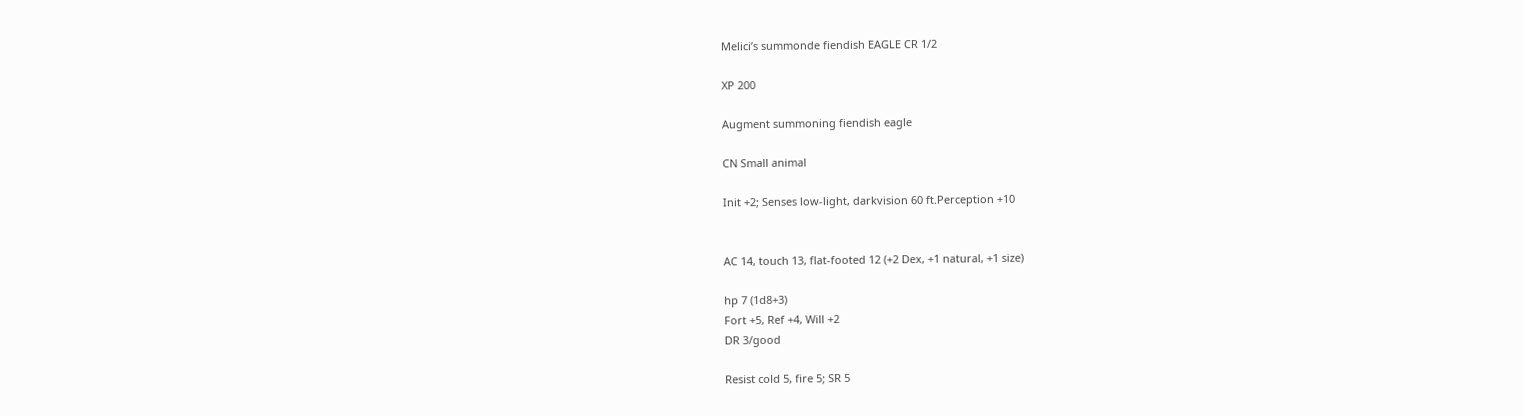Melici’s summonde fiendish EAGLE CR 1/2

XP 200

Augment summoning fiendish eagle

CN Small animal

Init +2; Senses low-light, darkvision 60 ft.Perception +10


AC 14, touch 13, flat-footed 12 (+2 Dex, +1 natural, +1 size)

hp 7 (1d8+3)
Fort +5, Ref +4, Will +2
DR 3/good

Resist cold 5, fire 5; SR 5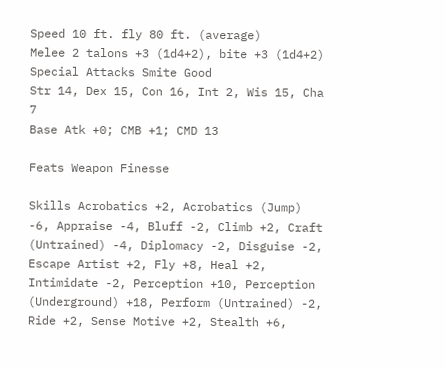Speed 10 ft. fly 80 ft. (average)
Melee 2 talons +3 (1d4+2), bite +3 (1d4+2)
Special Attacks Smite Good
Str 14, Dex 15, Con 16, Int 2, Wis 15, Cha 7
Base Atk +0; CMB +1; CMD 13

Feats Weapon Finesse

Skills Acrobatics +2, Acrobatics (Jump) -6, Appraise -4, Bluff -2, Climb +2, Craft (Untrained) -4, Diplomacy -2, Disguise -2, Escape Artist +2, Fly +8, Heal +2, Intimidate -2, Perception +10, Perception (Underground) +18, Perform (Untrained) -2, Ride +2, Sense Motive +2, Stealth +6,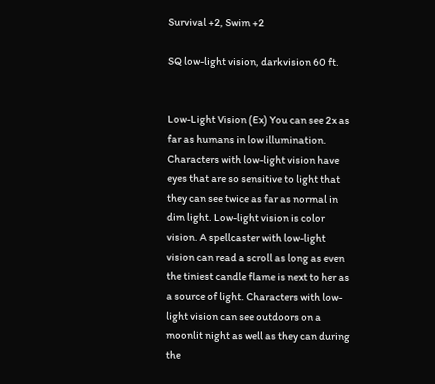Survival +2, Swim +2

SQ low-light vision, darkvision 60 ft.


Low-Light Vision (Ex) You can see 2x as far as humans in low illumination. Characters with low-light vision have eyes that are so sensitive to light that they can see twice as far as normal in dim light. Low-light vision is color vision. A spellcaster with low-light vision can read a scroll as long as even the tiniest candle flame is next to her as a source of light. Characters with low-light vision can see outdoors on a moonlit night as well as they can during the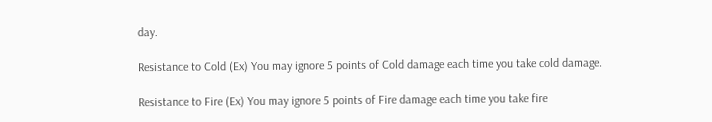day.

Resistance to Cold (Ex) You may ignore 5 points of Cold damage each time you take cold damage.

Resistance to Fire (Ex) You may ignore 5 points of Fire damage each time you take fire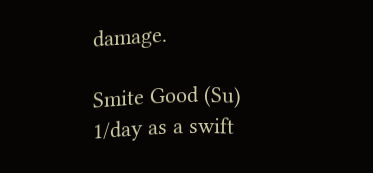damage.

Smite Good (Su) 1/day as a swift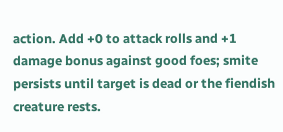action. Add +0 to attack rolls and +1 damage bonus against good foes; smite persists until target is dead or the fiendish creature rests.